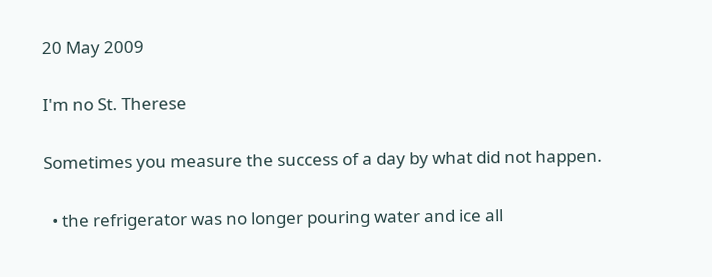20 May 2009

I'm no St. Therese

Sometimes you measure the success of a day by what did not happen.

  • the refrigerator was no longer pouring water and ice all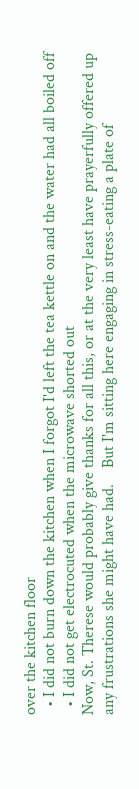over the kitchen floor
  • I did not burn down the kitchen when I forgot I'd left the tea kettle on and the water had all boiled off
  • I did not get electrocuted when the microwave shorted out
Now, St. Therese would probably give thanks for all this, or at the very least have prayerfully offered up any frustrations she might have had.    But I'm sitting here engaging in stress-eating a plate of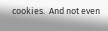cookies.  And not even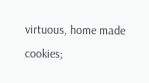virtuous, home made cookies;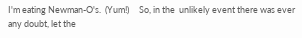I'm eating Newman-O's.  (Yum!)     So, in the  unlikely event there was ever any doubt, let the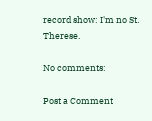record show: I'm no St. Therese.

No comments:

Post a Comment